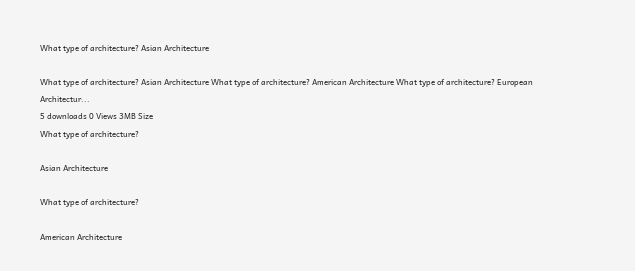What type of architecture? Asian Architecture

What type of architecture? Asian Architecture What type of architecture? American Architecture What type of architecture? European Architectur...
5 downloads 0 Views 3MB Size
What type of architecture?

Asian Architecture

What type of architecture?

American Architecture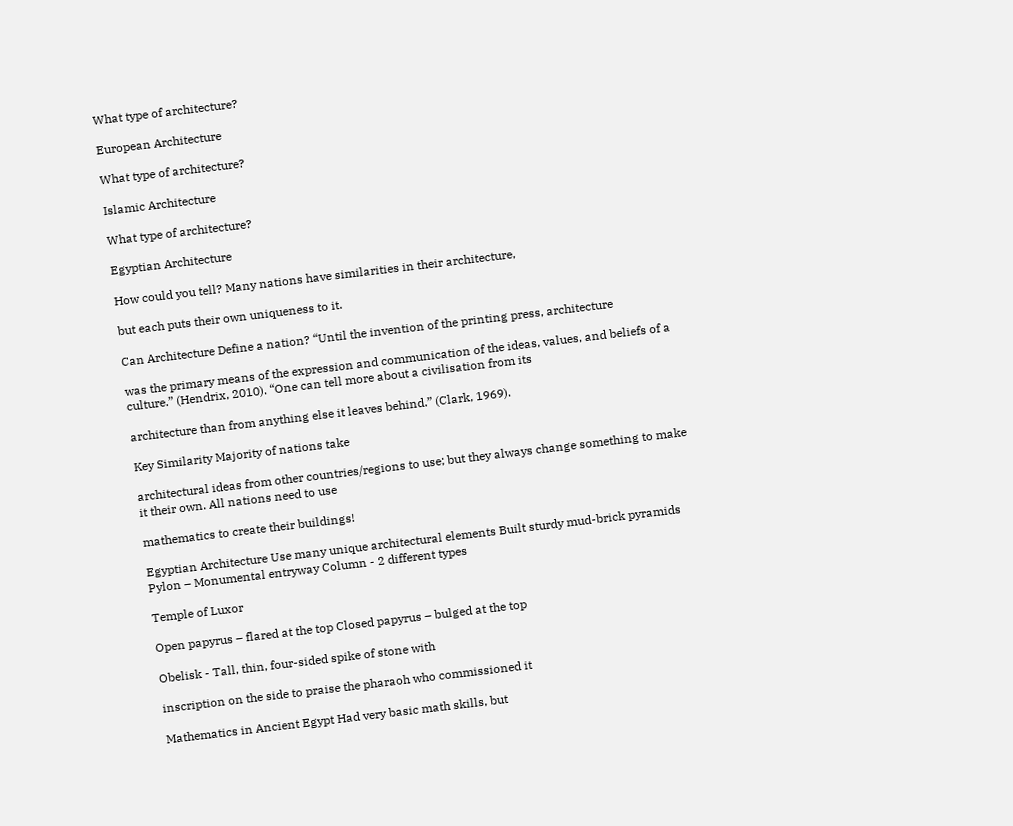What type of architecture?

European Architecture

What type of architecture?

Islamic Architecture

What type of architecture?

Egyptian Architecture

How could you tell? Many nations have similarities in their architecture,

but each puts their own uniqueness to it.

Can Architecture Define a nation? “Until the invention of the printing press, architecture

was the primary means of the expression and communication of the ideas, values, and beliefs of a culture.” (Hendrix, 2010). “One can tell more about a civilisation from its

architecture than from anything else it leaves behind.” (Clark, 1969).

Key Similarity Majority of nations take

architectural ideas from other countries/regions to use; but they always change something to make it their own. All nations need to use

mathematics to create their buildings!

Egyptian Architecture Use many unique architectural elements Built sturdy mud-brick pyramids Pylon – Monumental entryway Column - 2 different types

Temple of Luxor

Open papyrus – flared at the top Closed papyrus – bulged at the top

Obelisk - Tall, thin, four-sided spike of stone with

inscription on the side to praise the pharaoh who commissioned it

Mathematics in Ancient Egypt Had very basic math skills, but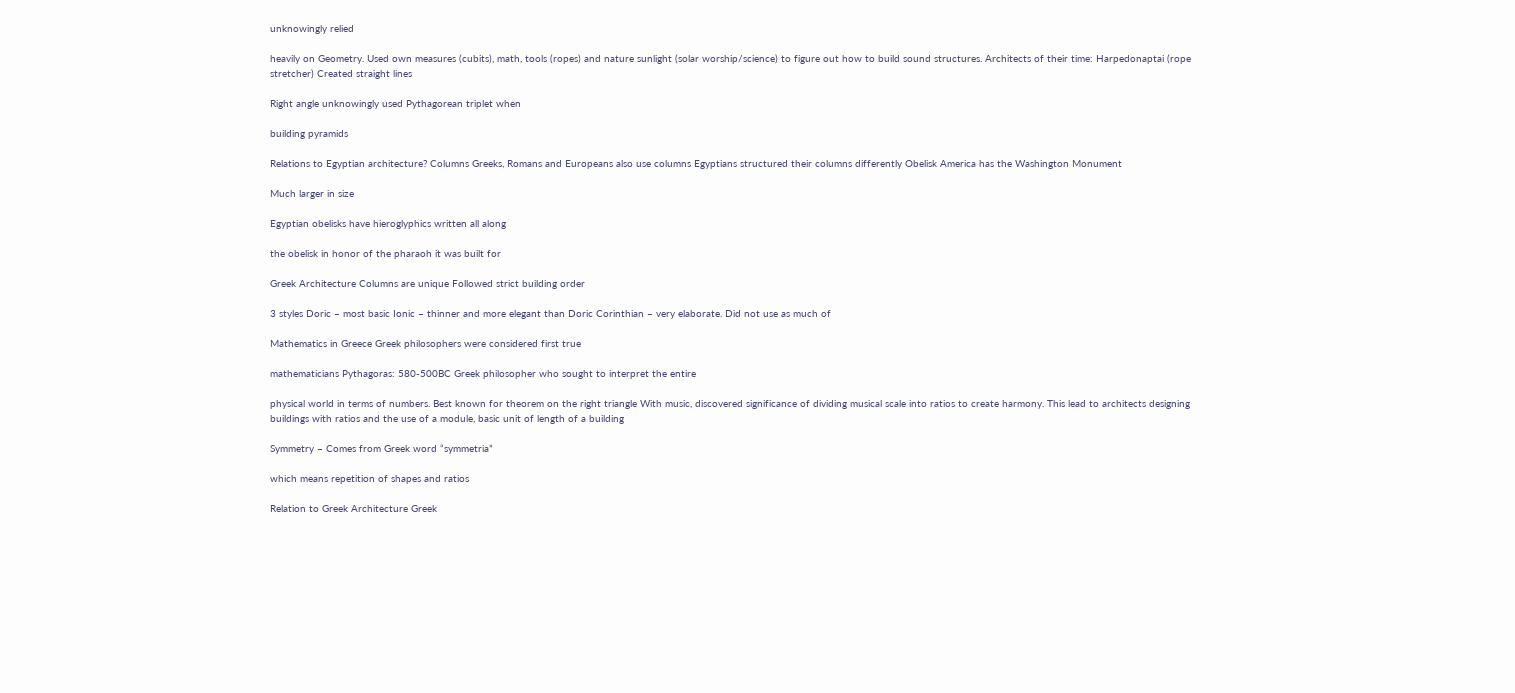unknowingly relied

heavily on Geometry. Used own measures (cubits), math, tools (ropes) and nature sunlight (solar worship/science) to figure out how to build sound structures. Architects of their time: Harpedonaptai (rope stretcher) Created straight lines

Right angle unknowingly used Pythagorean triplet when

building pyramids

Relations to Egyptian architecture? Columns Greeks, Romans and Europeans also use columns Egyptians structured their columns differently Obelisk America has the Washington Monument

Much larger in size

Egyptian obelisks have hieroglyphics written all along

the obelisk in honor of the pharaoh it was built for

Greek Architecture Columns are unique Followed strict building order

3 styles Doric – most basic Ionic – thinner and more elegant than Doric Corinthian – very elaborate. Did not use as much of

Mathematics in Greece Greek philosophers were considered first true

mathematicians Pythagoras: 580-500BC Greek philosopher who sought to interpret the entire

physical world in terms of numbers. Best known for theorem on the right triangle With music, discovered significance of dividing musical scale into ratios to create harmony. This lead to architects designing buildings with ratios and the use of a module, basic unit of length of a building

Symmetry – Comes from Greek word “symmetria”

which means repetition of shapes and ratios

Relation to Greek Architecture Greek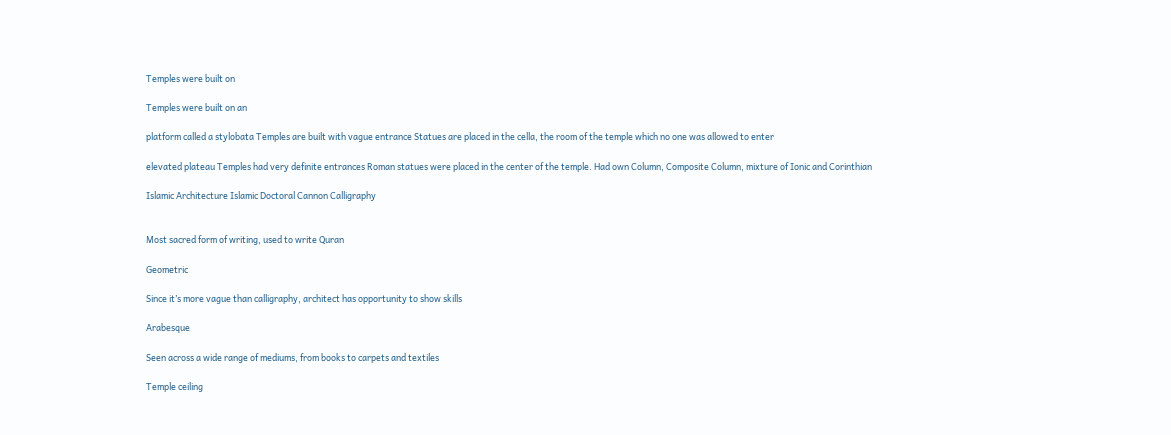Temples were built on

Temples were built on an

platform called a stylobata Temples are built with vague entrance Statues are placed in the cella, the room of the temple which no one was allowed to enter

elevated plateau Temples had very definite entrances Roman statues were placed in the center of the temple. Had own Column, Composite Column, mixture of Ionic and Corinthian

Islamic Architecture Islamic Doctoral Cannon Calligraphy


Most sacred form of writing, used to write Quran

Geometric

Since it’s more vague than calligraphy, architect has opportunity to show skills

Arabesque

Seen across a wide range of mediums, from books to carpets and textiles

Temple ceiling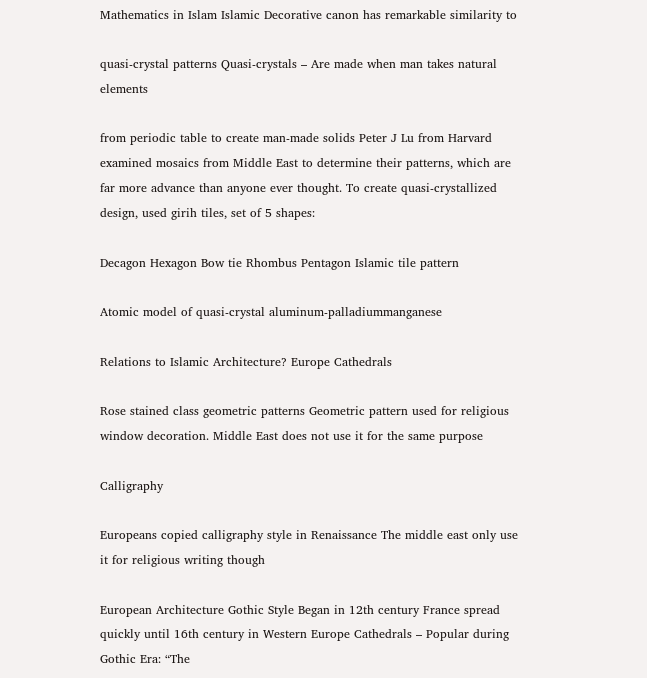Mathematics in Islam Islamic Decorative canon has remarkable similarity to

quasi-crystal patterns Quasi-crystals – Are made when man takes natural elements

from periodic table to create man-made solids Peter J Lu from Harvard examined mosaics from Middle East to determine their patterns, which are far more advance than anyone ever thought. To create quasi-crystallized design, used girih tiles, set of 5 shapes:

Decagon Hexagon Bow tie Rhombus Pentagon Islamic tile pattern

Atomic model of quasi-crystal aluminum-palladiummanganese

Relations to Islamic Architecture? Europe Cathedrals

Rose stained class geometric patterns Geometric pattern used for religious window decoration. Middle East does not use it for the same purpose

Calligraphy

Europeans copied calligraphy style in Renaissance The middle east only use it for religious writing though

European Architecture Gothic Style Began in 12th century France spread quickly until 16th century in Western Europe Cathedrals – Popular during Gothic Era: “The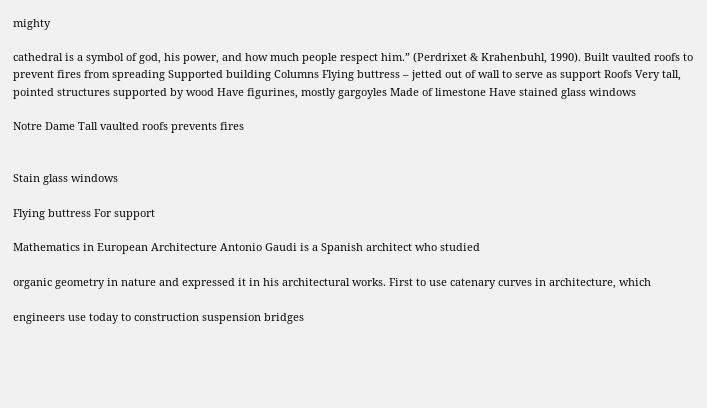mighty

cathedral is a symbol of god, his power, and how much people respect him.” (Perdrixet & Krahenbuhl, 1990). Built vaulted roofs to prevent fires from spreading Supported building Columns Flying buttress – jetted out of wall to serve as support Roofs Very tall, pointed structures supported by wood Have figurines, mostly gargoyles Made of limestone Have stained glass windows

Notre Dame Tall vaulted roofs prevents fires


Stain glass windows

Flying buttress For support

Mathematics in European Architecture Antonio Gaudi is a Spanish architect who studied

organic geometry in nature and expressed it in his architectural works. First to use catenary curves in architecture, which

engineers use today to construction suspension bridges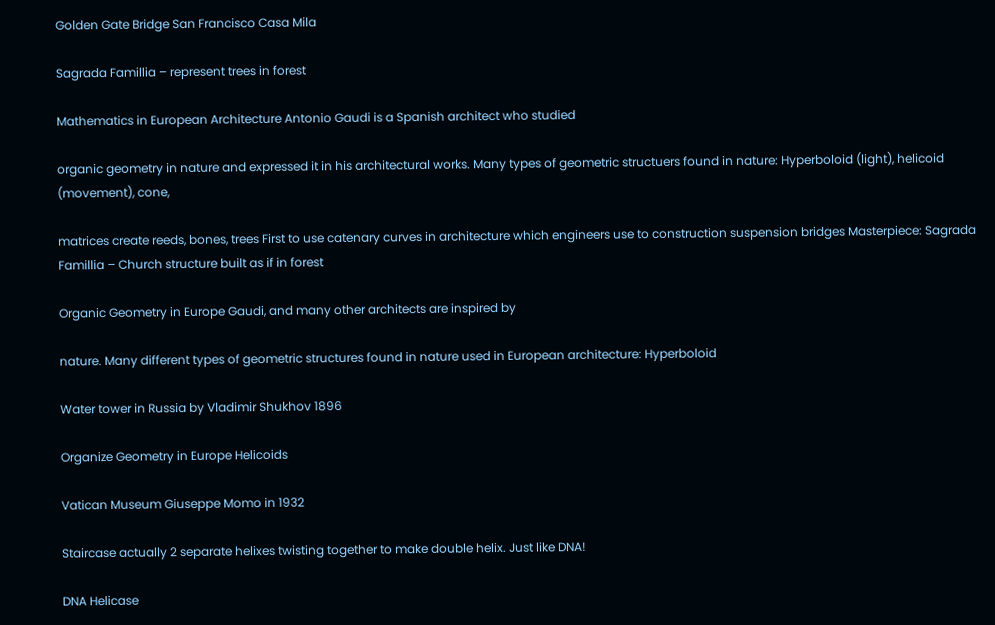Golden Gate Bridge San Francisco Casa Mila

Sagrada Famillia – represent trees in forest

Mathematics in European Architecture Antonio Gaudi is a Spanish architect who studied

organic geometry in nature and expressed it in his architectural works. Many types of geometric structuers found in nature: Hyperboloid (light), helicoid (movement), cone,

matrices create reeds, bones, trees First to use catenary curves in architecture which engineers use to construction suspension bridges Masterpiece: Sagrada Famillia – Church structure built as if in forest

Organic Geometry in Europe Gaudi, and many other architects are inspired by

nature. Many different types of geometric structures found in nature used in European architecture: Hyperboloid

Water tower in Russia by Vladimir Shukhov 1896

Organize Geometry in Europe Helicoids

Vatican Museum Giuseppe Momo in 1932

Staircase actually 2 separate helixes twisting together to make double helix. Just like DNA!

DNA Helicase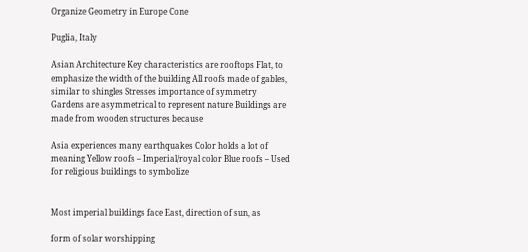Organize Geometry in Europe Cone

Puglia, Italy

Asian Architecture Key characteristics are rooftops Flat, to emphasize the width of the building All roofs made of gables, similar to shingles Stresses importance of symmetry Gardens are asymmetrical to represent nature Buildings are made from wooden structures because

Asia experiences many earthquakes Color holds a lot of meaning Yellow roofs – Imperial/royal color Blue roofs – Used for religious buildings to symbolize


Most imperial buildings face East, direction of sun, as

form of solar worshipping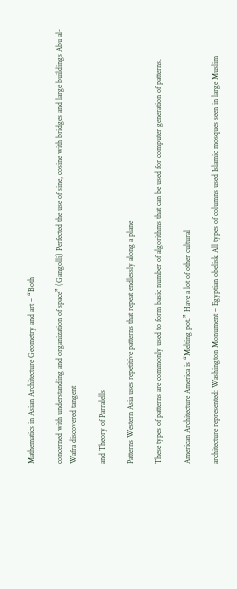Mathematics in Asian Architecture Geometry and art – “Both

concerned with understanding and organization of space” (Gangolli) Perfected the use of sine, cosine with bridges and large buildings Abu al-Wafra discovered tangent

and Theory of Parralells

Patterns Western Asia uses repetitive patterns that repeat endlessly along a plane

These types of patterns are commonly used to form basic number of algorithms that can be used for computer generation of patterns.

American Architecture America is “Melting pot.” Have a lot of other cultural

architecture represented: Washington Monument – Egyptian obelisk All types of columns used Islamic mosques seen in large Muslim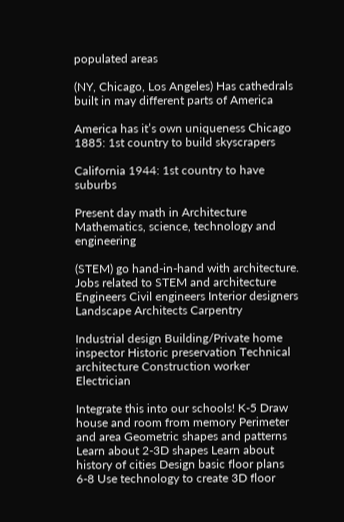populated areas

(NY, Chicago, Los Angeles) Has cathedrals built in may different parts of America

America has it’s own uniqueness Chicago 1885: 1st country to build skyscrapers

California 1944: 1st country to have suburbs

Present day math in Architecture Mathematics, science, technology and engineering

(STEM) go hand-in-hand with architecture. Jobs related to STEM and architecture Engineers Civil engineers Interior designers Landscape Architects Carpentry

Industrial design Building/Private home inspector Historic preservation Technical architecture Construction worker Electrician

Integrate this into our schools! K-5 Draw house and room from memory Perimeter and area Geometric shapes and patterns Learn about 2-3D shapes Learn about history of cities Design basic floor plans 6-8 Use technology to create 3D floor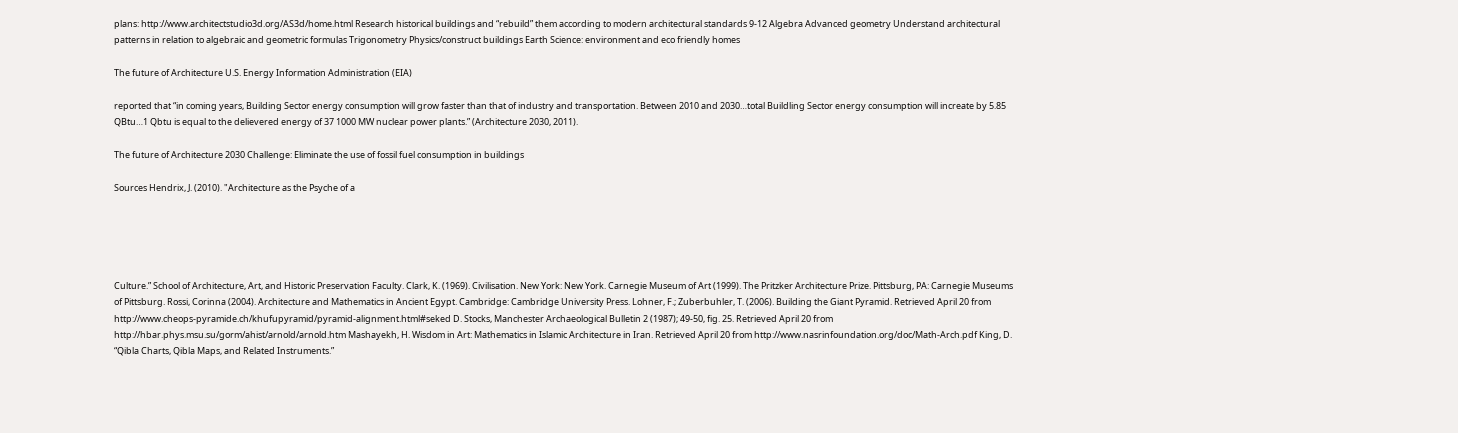plans: http://www.architectstudio3d.org/AS3d/home.html Research historical buildings and “rebuild” them according to modern architectural standards 9-12 Algebra Advanced geometry Understand architectural patterns in relation to algebraic and geometric formulas Trigonometry Physics/construct buildings Earth Science: environment and eco friendly homes

The future of Architecture U.S. Energy Information Administration (EIA)

reported that “in coming years, Building Sector energy consumption will grow faster than that of industry and transportation. Between 2010 and 2030…total Buildling Sector energy consumption will increate by 5.85 QBtu…1 Qbtu is equal to the delievered energy of 37 1000 MW nuclear power plants.” (Architecture 2030, 2011).

The future of Architecture 2030 Challenge: Eliminate the use of fossil fuel consumption in buildings

Sources Hendrix, J. (2010). "Architecture as the Psyche of a





Culture.” School of Architecture, Art, and Historic Preservation Faculty. Clark, K. (1969). Civilisation. New York: New York. Carnegie Museum of Art (1999). The Pritzker Architecture Prize. Pittsburg, PA: Carnegie Museums of Pittsburg. Rossi, Corinna (2004). Architecture and Mathematics in Ancient Egypt. Cambridge: Cambridge University Press. Lohner, F.; Zuberbuhler, T. (2006). Building the Giant Pyramid. Retrieved April 20 from http://www.cheops-pyramide.ch/khufupyramid/pyramid-alignment.html#seked D. Stocks, Manchester Archaeological Bulletin 2 (1987); 49-50, fig. 25. Retrieved April 20 from http://hbar.phys.msu.su/gorm/ahist/arnold/arnold.htm Mashayekh, H. Wisdom in Art: Mathematics in Islamic Architecture in Iran. Retrieved April 20 from http://www.nasrinfoundation.org/doc/Math-Arch.pdf King, D. “Qibla Charts, Qibla Maps, and Related Instruments.”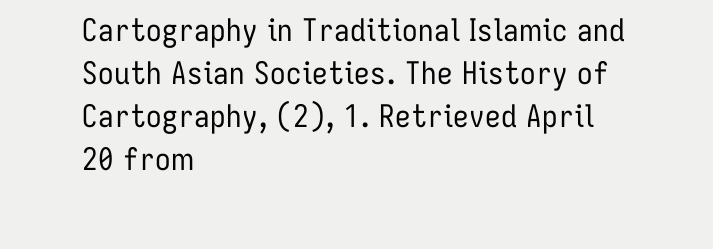Cartography in Traditional Islamic and South Asian Societies. The History of Cartography, (2), 1. Retrieved April 20 from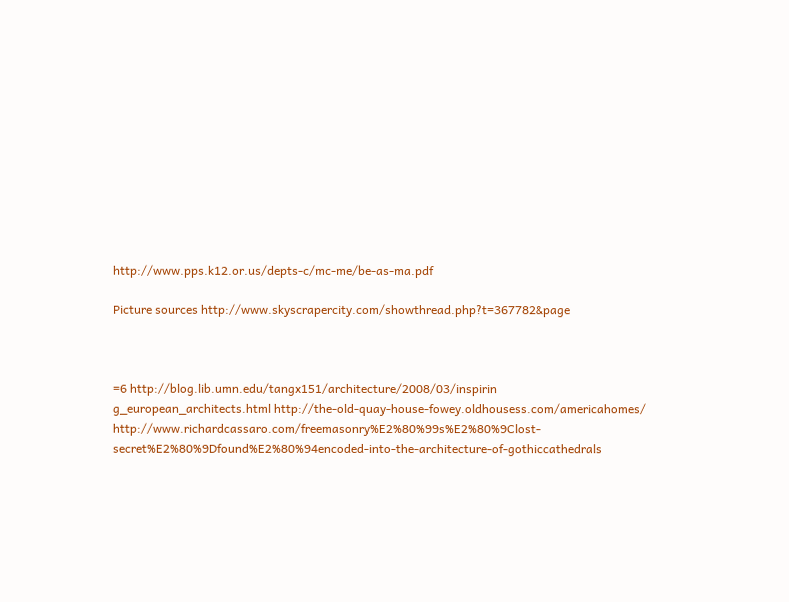http://www.pps.k12.or.us/depts-c/mc-me/be-as-ma.pdf

Picture sources http://www.skyscrapercity.com/showthread.php?t=367782&page



=6 http://blog.lib.umn.edu/tangx151/architecture/2008/03/inspirin g_european_architects.html http://the-old-quay-house-fowey.oldhousess.com/americahomes/ http://www.richardcassaro.com/freemasonry%E2%80%99s%E2%80%9Clost-secret%E2%80%9Dfound%E2%80%94encoded-into-the-architecture-of-gothiccathedrals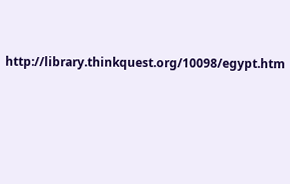http://library.thinkquest.org/10098/egypt.htm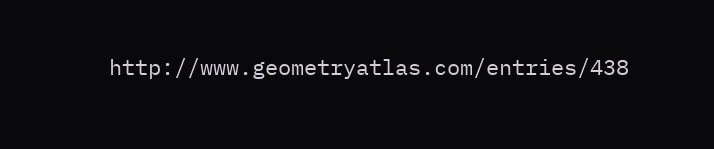http://www.geometryatlas.com/entries/438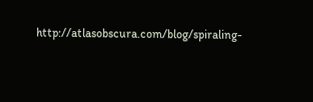http://atlasobscura.com/blog/spiraling-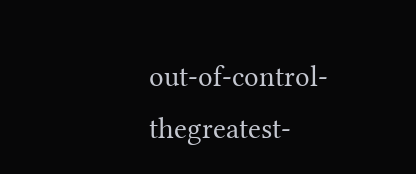out-of-control-thegreatest-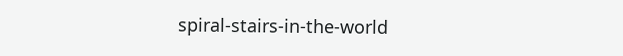spiral-stairs-in-the-world